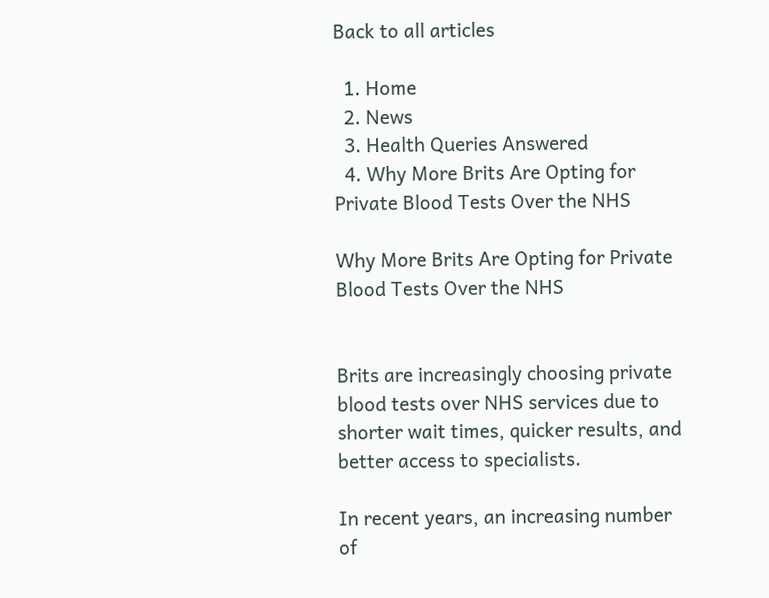Back to all articles

  1. Home
  2. News
  3. Health Queries Answered
  4. Why More Brits Are Opting for Private Blood Tests Over the NHS

Why More Brits Are Opting for Private Blood Tests Over the NHS


Brits are increasingly choosing private blood tests over NHS services due to shorter wait times, quicker results, and better access to specialists.

In recent years, an increasing number of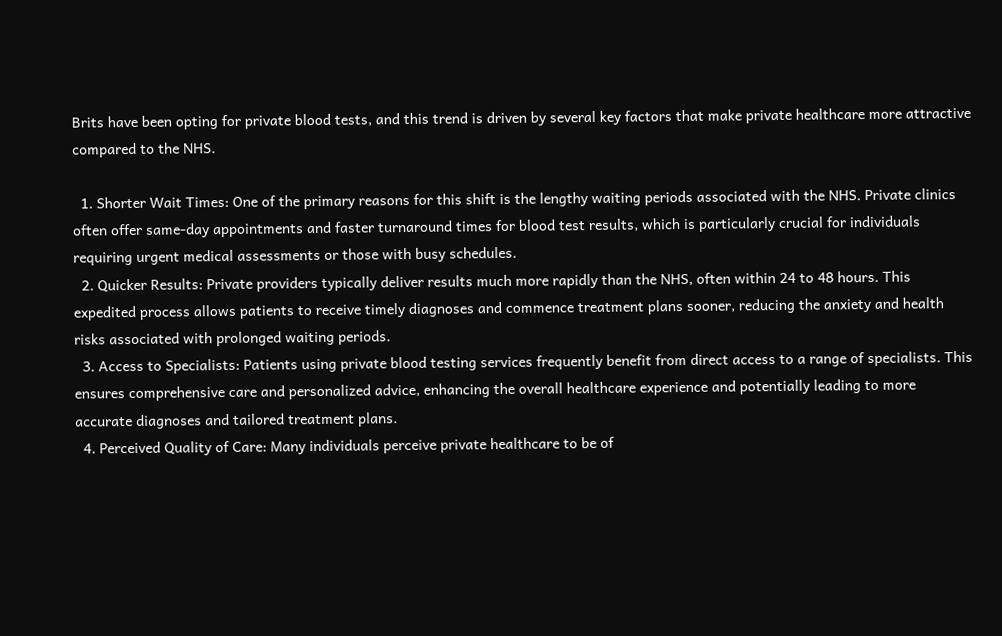Brits have been opting for private blood tests, and this trend is driven by several key factors that make private healthcare more attractive compared to the NHS.

  1. Shorter Wait Times: One of the primary reasons for this shift is the lengthy waiting periods associated with the NHS. Private clinics often offer same-day appointments and faster turnaround times for blood test results, which is particularly crucial for individuals requiring urgent medical assessments or those with busy schedules.
  2. Quicker Results: Private providers typically deliver results much more rapidly than the NHS, often within 24 to 48 hours. This expedited process allows patients to receive timely diagnoses and commence treatment plans sooner, reducing the anxiety and health risks associated with prolonged waiting periods.
  3. Access to Specialists: Patients using private blood testing services frequently benefit from direct access to a range of specialists. This ensures comprehensive care and personalized advice, enhancing the overall healthcare experience and potentially leading to more accurate diagnoses and tailored treatment plans.
  4. Perceived Quality of Care: Many individuals perceive private healthcare to be of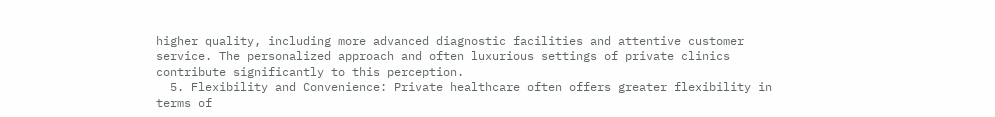higher quality, including more advanced diagnostic facilities and attentive customer service. The personalized approach and often luxurious settings of private clinics contribute significantly to this perception.
  5. Flexibility and Convenience: Private healthcare often offers greater flexibility in terms of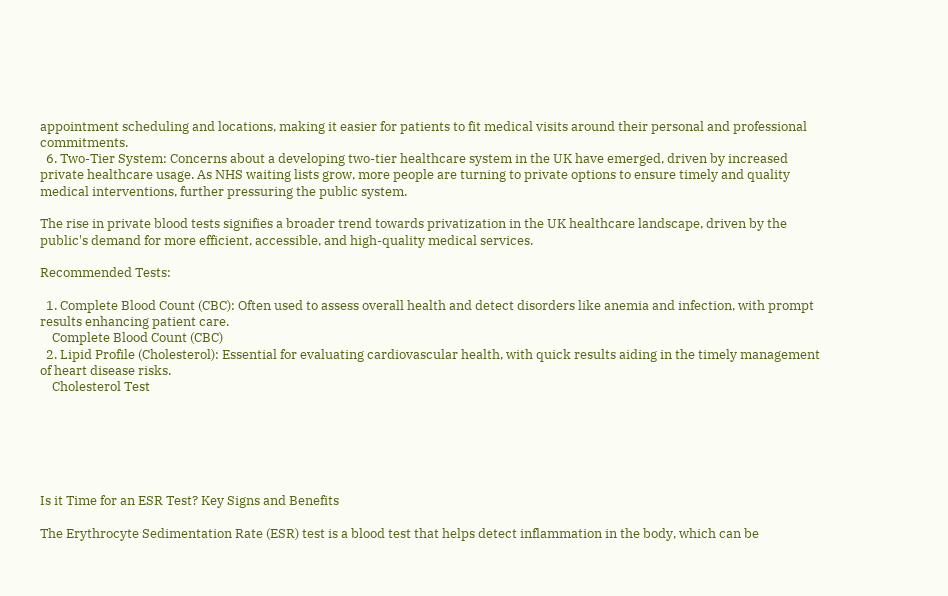appointment scheduling and locations, making it easier for patients to fit medical visits around their personal and professional commitments.
  6. Two-Tier System: Concerns about a developing two-tier healthcare system in the UK have emerged, driven by increased private healthcare usage. As NHS waiting lists grow, more people are turning to private options to ensure timely and quality medical interventions, further pressuring the public system.

The rise in private blood tests signifies a broader trend towards privatization in the UK healthcare landscape, driven by the public's demand for more efficient, accessible, and high-quality medical services.

Recommended Tests:

  1. Complete Blood Count (CBC): Often used to assess overall health and detect disorders like anemia and infection, with prompt results enhancing patient care.
    Complete Blood Count (CBC)
  2. Lipid Profile (Cholesterol): Essential for evaluating cardiovascular health, with quick results aiding in the timely management of heart disease risks.
    Cholesterol Test






Is it Time for an ESR Test? Key Signs and Benefits

The Erythrocyte Sedimentation Rate (ESR) test is a blood test that helps detect inflammation in the body, which can be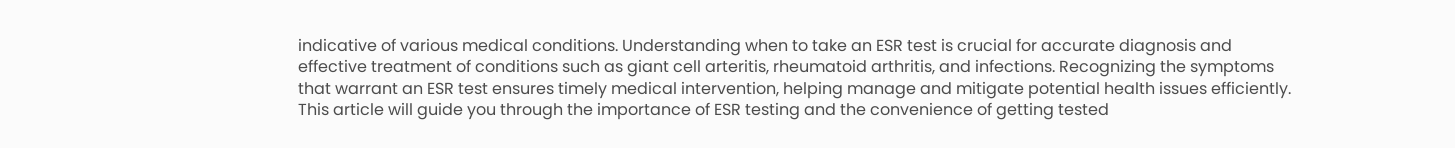indicative of various medical conditions. Understanding when to take an ESR test is crucial for accurate diagnosis and effective treatment of conditions such as giant cell arteritis, rheumatoid arthritis, and infections. Recognizing the symptoms that warrant an ESR test ensures timely medical intervention, helping manage and mitigate potential health issues efficiently. This article will guide you through the importance of ESR testing and the convenience of getting tested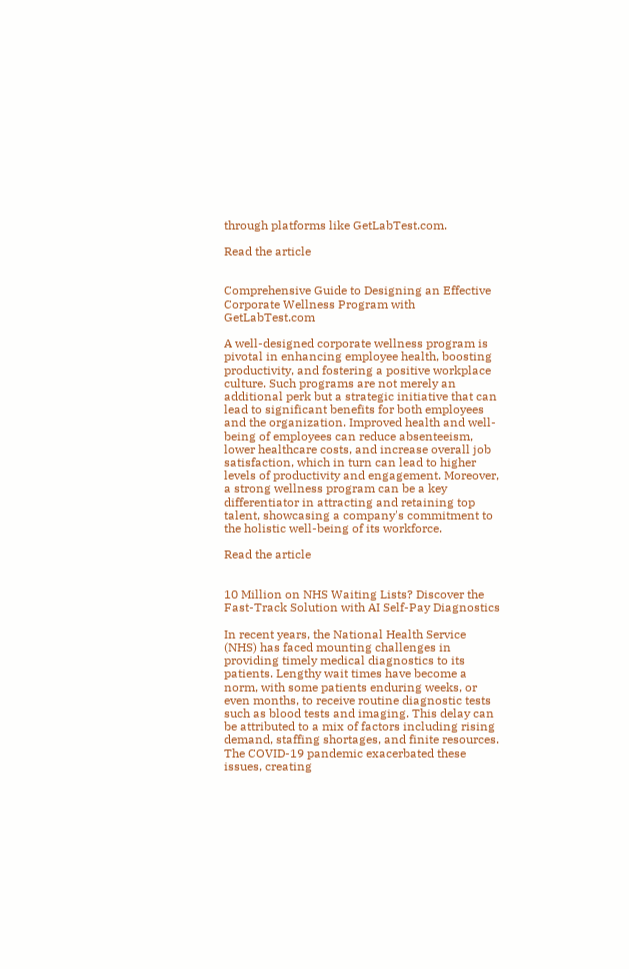through platforms like GetLabTest.com.

Read the article


Comprehensive Guide to Designing an Effective Corporate Wellness Program with GetLabTest.com

A well-designed corporate wellness program is pivotal in enhancing employee health, boosting productivity, and fostering a positive workplace culture. Such programs are not merely an additional perk but a strategic initiative that can lead to significant benefits for both employees and the organization. Improved health and well-being of employees can reduce absenteeism, lower healthcare costs, and increase overall job satisfaction, which in turn can lead to higher levels of productivity and engagement. Moreover, a strong wellness program can be a key differentiator in attracting and retaining top talent, showcasing a company's commitment to the holistic well-being of its workforce.

Read the article


10 Million on NHS Waiting Lists? Discover the Fast-Track Solution with AI Self-Pay Diagnostics

In recent years, the National Health Service (NHS) has faced mounting challenges in providing timely medical diagnostics to its patients. Lengthy wait times have become a norm, with some patients enduring weeks, or even months, to receive routine diagnostic tests such as blood tests and imaging. This delay can be attributed to a mix of factors including rising demand, staffing shortages, and finite resources. The COVID-19 pandemic exacerbated these issues, creating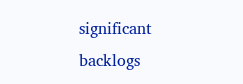significant backlogs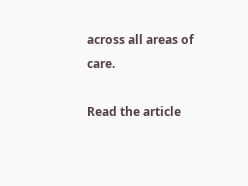across all areas of care.

Read the article